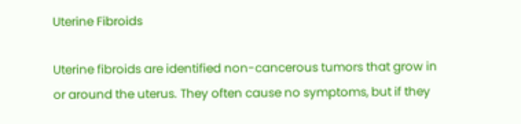Uterine Fibroids

Uterine fibroids are identified non-cancerous tumors that grow in or around the uterus. They often cause no symptoms, but if they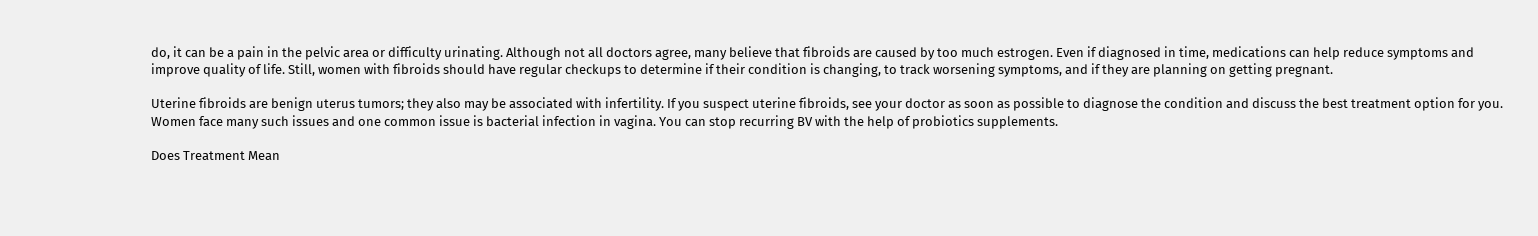do, it can be a pain in the pelvic area or difficulty urinating. Although not all doctors agree, many believe that fibroids are caused by too much estrogen. Even if diagnosed in time, medications can help reduce symptoms and improve quality of life. Still, women with fibroids should have regular checkups to determine if their condition is changing, to track worsening symptoms, and if they are planning on getting pregnant.

Uterine fibroids are benign uterus tumors; they also may be associated with infertility. If you suspect uterine fibroids, see your doctor as soon as possible to diagnose the condition and discuss the best treatment option for you. Women face many such issues and one common issue is bacterial infection in vagina. You can stop recurring BV with the help of probiotics supplements.

Does Treatment Mean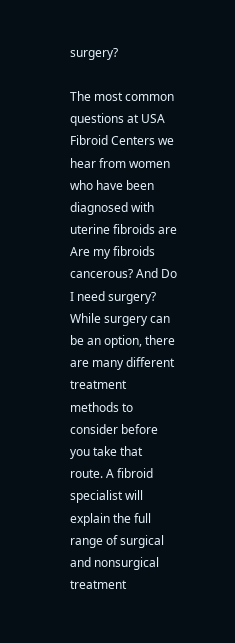surgery?

The most common questions at USA Fibroid Centers we hear from women who have been diagnosed with uterine fibroids are Are my fibroids cancerous? And Do I need surgery? While surgery can be an option, there are many different treatment methods to consider before you take that route. A fibroid specialist will explain the full range of surgical and nonsurgical treatment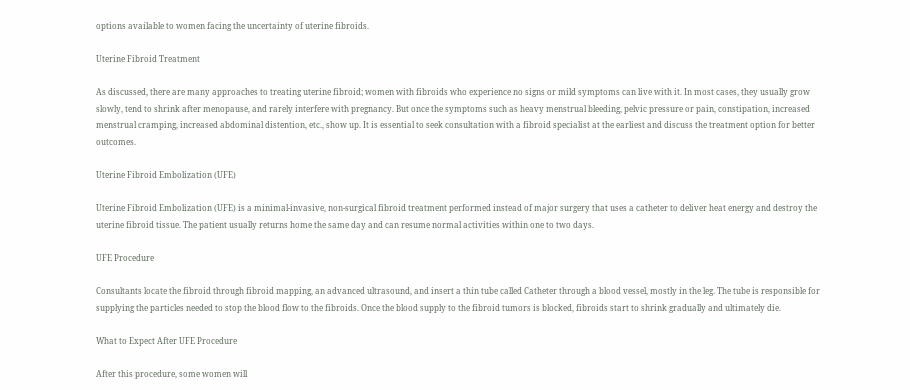options available to women facing the uncertainty of uterine fibroids.

Uterine Fibroid Treatment

As discussed, there are many approaches to treating uterine fibroid; women with fibroids who experience no signs or mild symptoms can live with it. In most cases, they usually grow slowly, tend to shrink after menopause, and rarely interfere with pregnancy. But once the symptoms such as heavy menstrual bleeding, pelvic pressure or pain, constipation, increased menstrual cramping, increased abdominal distention, etc., show up. It is essential to seek consultation with a fibroid specialist at the earliest and discuss the treatment option for better outcomes.

Uterine Fibroid Embolization (UFE)

Uterine Fibroid Embolization (UFE) is a minimal-invasive, non-surgical fibroid treatment performed instead of major surgery that uses a catheter to deliver heat energy and destroy the uterine fibroid tissue. The patient usually returns home the same day and can resume normal activities within one to two days.

UFE Procedure

Consultants locate the fibroid through fibroid mapping, an advanced ultrasound, and insert a thin tube called Catheter through a blood vessel, mostly in the leg. The tube is responsible for supplying the particles needed to stop the blood flow to the fibroids. Once the blood supply to the fibroid tumors is blocked, fibroids start to shrink gradually and ultimately die.

What to Expect After UFE Procedure

After this procedure, some women will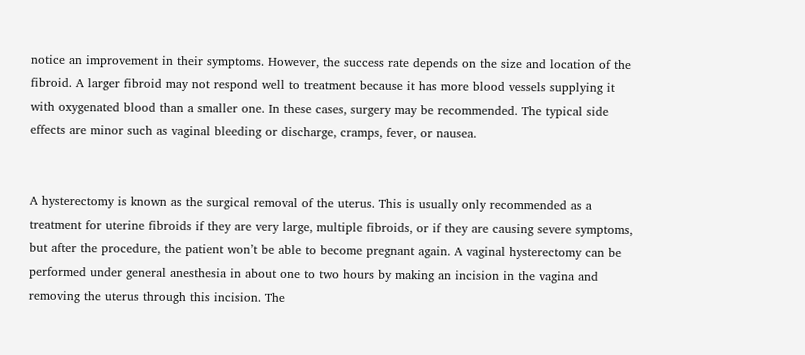notice an improvement in their symptoms. However, the success rate depends on the size and location of the fibroid. A larger fibroid may not respond well to treatment because it has more blood vessels supplying it with oxygenated blood than a smaller one. In these cases, surgery may be recommended. The typical side effects are minor such as vaginal bleeding or discharge, cramps, fever, or nausea.


A hysterectomy is known as the surgical removal of the uterus. This is usually only recommended as a treatment for uterine fibroids if they are very large, multiple fibroids, or if they are causing severe symptoms, but after the procedure, the patient won’t be able to become pregnant again. A vaginal hysterectomy can be performed under general anesthesia in about one to two hours by making an incision in the vagina and removing the uterus through this incision. The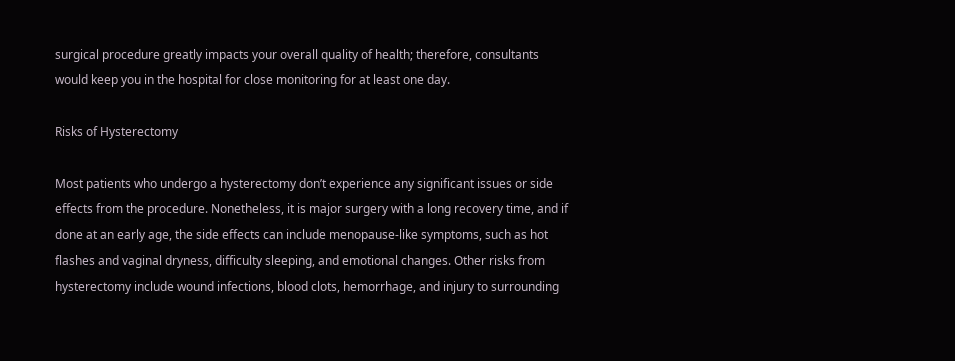surgical procedure greatly impacts your overall quality of health; therefore, consultants would keep you in the hospital for close monitoring for at least one day.

Risks of Hysterectomy

Most patients who undergo a hysterectomy don’t experience any significant issues or side effects from the procedure. Nonetheless, it is major surgery with a long recovery time, and if done at an early age, the side effects can include menopause-like symptoms, such as hot flashes and vaginal dryness, difficulty sleeping, and emotional changes. Other risks from hysterectomy include wound infections, blood clots, hemorrhage, and injury to surrounding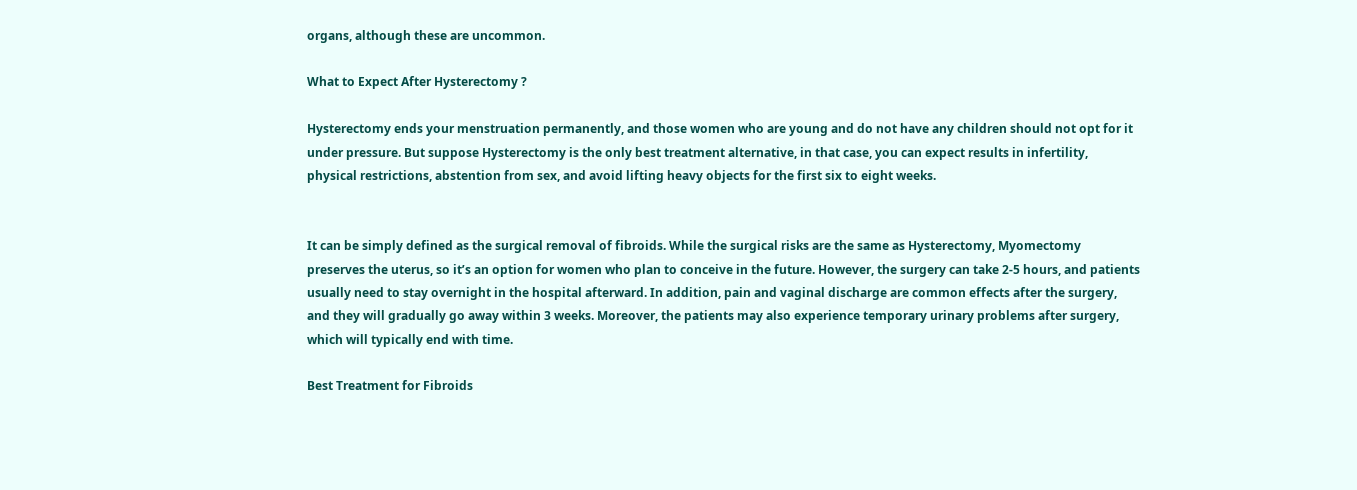organs, although these are uncommon.

What to Expect After Hysterectomy ?

Hysterectomy ends your menstruation permanently, and those women who are young and do not have any children should not opt for it under pressure. But suppose Hysterectomy is the only best treatment alternative, in that case, you can expect results in infertility, physical restrictions, abstention from sex, and avoid lifting heavy objects for the first six to eight weeks.


It can be simply defined as the surgical removal of fibroids. While the surgical risks are the same as Hysterectomy, Myomectomy preserves the uterus, so it’s an option for women who plan to conceive in the future. However, the surgery can take 2-5 hours, and patients usually need to stay overnight in the hospital afterward. In addition, pain and vaginal discharge are common effects after the surgery, and they will gradually go away within 3 weeks. Moreover, the patients may also experience temporary urinary problems after surgery, which will typically end with time.

Best Treatment for Fibroids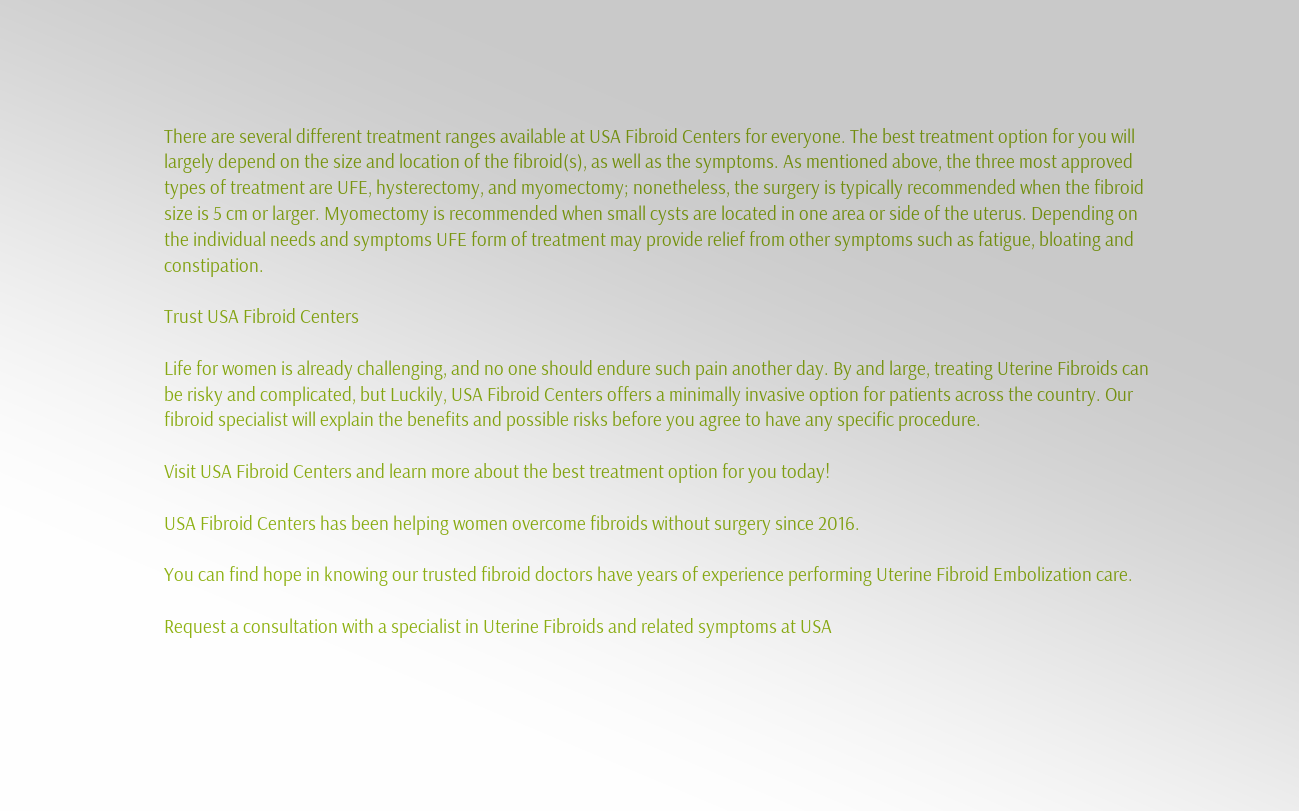There are several different treatment ranges available at USA Fibroid Centers for everyone. The best treatment option for you will largely depend on the size and location of the fibroid(s), as well as the symptoms. As mentioned above, the three most approved types of treatment are UFE, hysterectomy, and myomectomy; nonetheless, the surgery is typically recommended when the fibroid size is 5 cm or larger. Myomectomy is recommended when small cysts are located in one area or side of the uterus. Depending on the individual needs and symptoms UFE form of treatment may provide relief from other symptoms such as fatigue, bloating and constipation.

Trust USA Fibroid Centers

Life for women is already challenging, and no one should endure such pain another day. By and large, treating Uterine Fibroids can be risky and complicated, but Luckily, USA Fibroid Centers offers a minimally invasive option for patients across the country. Our fibroid specialist will explain the benefits and possible risks before you agree to have any specific procedure.

Visit USA Fibroid Centers and learn more about the best treatment option for you today!

USA Fibroid Centers has been helping women overcome fibroids without surgery since 2016.

You can find hope in knowing our trusted fibroid doctors have years of experience performing Uterine Fibroid Embolization care.

Request a consultation with a specialist in Uterine Fibroids and related symptoms at USA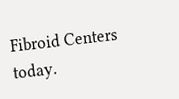Fibroid Centers today.